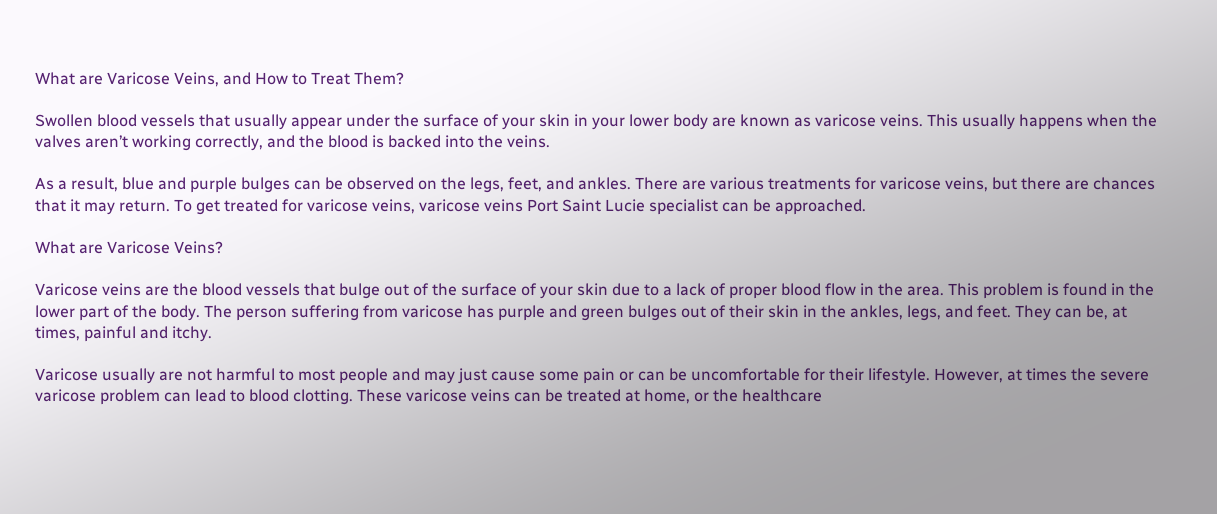What are Varicose Veins, and How to Treat Them?

Swollen blood vessels that usually appear under the surface of your skin in your lower body are known as varicose veins. This usually happens when the valves aren’t working correctly, and the blood is backed into the veins.

As a result, blue and purple bulges can be observed on the legs, feet, and ankles. There are various treatments for varicose veins, but there are chances that it may return. To get treated for varicose veins, varicose veins Port Saint Lucie specialist can be approached.

What are Varicose Veins?

Varicose veins are the blood vessels that bulge out of the surface of your skin due to a lack of proper blood flow in the area. This problem is found in the lower part of the body. The person suffering from varicose has purple and green bulges out of their skin in the ankles, legs, and feet. They can be, at times, painful and itchy.

Varicose usually are not harmful to most people and may just cause some pain or can be uncomfortable for their lifestyle. However, at times the severe varicose problem can lead to blood clotting. These varicose veins can be treated at home, or the healthcare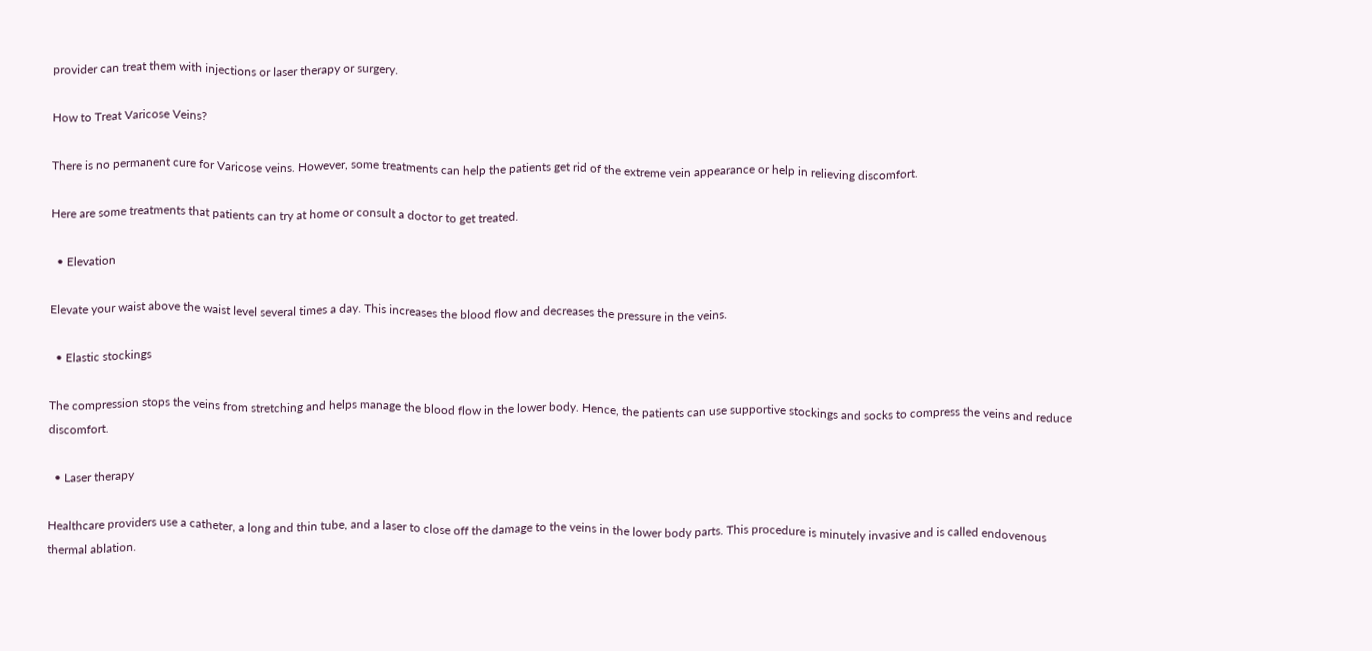provider can treat them with injections or laser therapy or surgery.

How to Treat Varicose Veins?

There is no permanent cure for Varicose veins. However, some treatments can help the patients get rid of the extreme vein appearance or help in relieving discomfort.

Here are some treatments that patients can try at home or consult a doctor to get treated.

  • Elevation

Elevate your waist above the waist level several times a day. This increases the blood flow and decreases the pressure in the veins.

  • Elastic stockings

The compression stops the veins from stretching and helps manage the blood flow in the lower body. Hence, the patients can use supportive stockings and socks to compress the veins and reduce discomfort.

  • Laser therapy

Healthcare providers use a catheter, a long and thin tube, and a laser to close off the damage to the veins in the lower body parts. This procedure is minutely invasive and is called endovenous thermal ablation.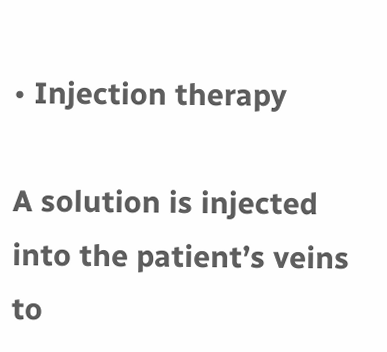• Injection therapy

A solution is injected into the patient’s veins to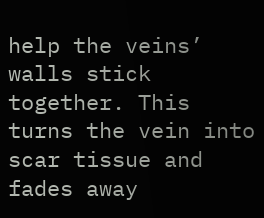help the veins’ walls stick together. This turns the vein into scar tissue and fades away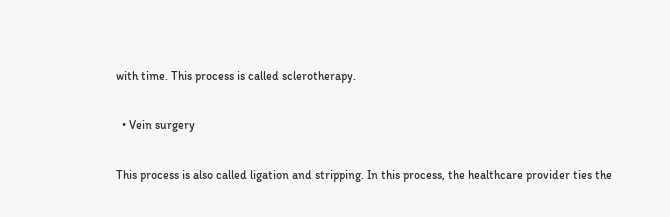with time. This process is called sclerotherapy.

  • Vein surgery

This process is also called ligation and stripping. In this process, the healthcare provider ties the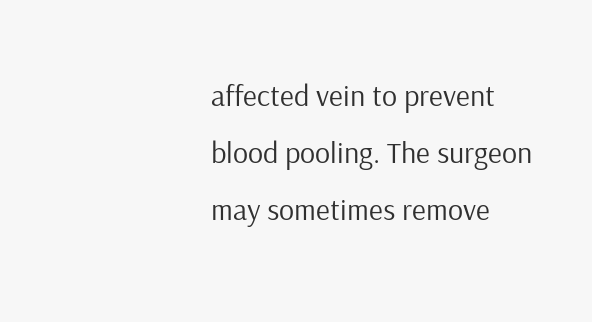affected vein to prevent blood pooling. The surgeon may sometimes remove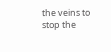the veins to stop the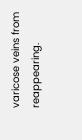varicose veins from reappearing.